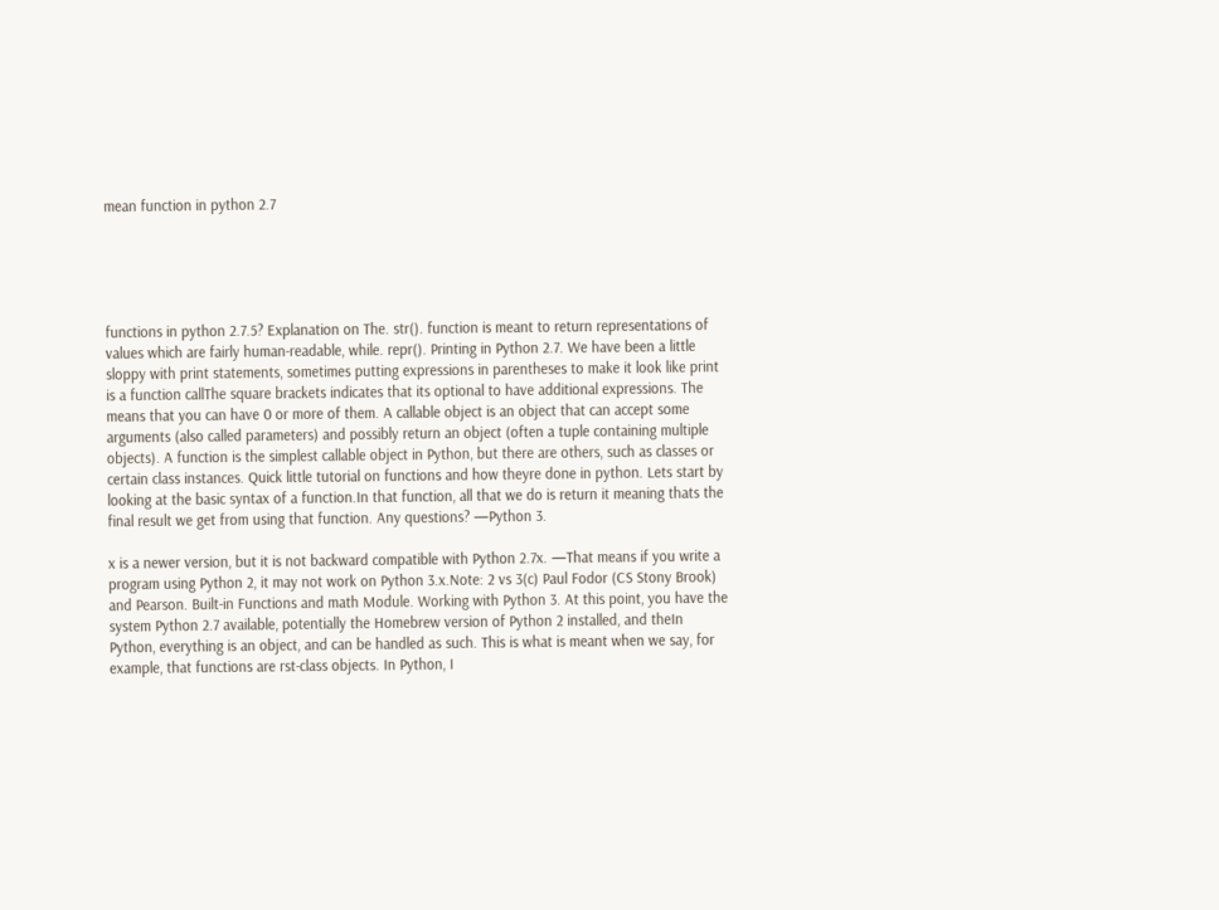mean function in python 2.7





functions in python 2.7.5? Explanation on The. str(). function is meant to return representations of values which are fairly human-readable, while. repr(). Printing in Python 2.7. We have been a little sloppy with print statements, sometimes putting expressions in parentheses to make it look like print is a function callThe square brackets indicates that its optional to have additional expressions. The means that you can have 0 or more of them. A callable object is an object that can accept some arguments (also called parameters) and possibly return an object (often a tuple containing multiple objects). A function is the simplest callable object in Python, but there are others, such as classes or certain class instances. Quick little tutorial on functions and how theyre done in python. Lets start by looking at the basic syntax of a function.In that function, all that we do is return it meaning thats the final result we get from using that function. Any questions? —Python 3.

x is a newer version, but it is not backward compatible with Python 2.7x. —That means if you write a program using Python 2, it may not work on Python 3.x.Note: 2 vs 3(c) Paul Fodor (CS Stony Brook) and Pearson. Built-in Functions and math Module. Working with Python 3. At this point, you have the system Python 2.7 available, potentially the Homebrew version of Python 2 installed, and theIn Python, everything is an object, and can be handled as such. This is what is meant when we say, for example, that functions are rst-class objects. In Python, I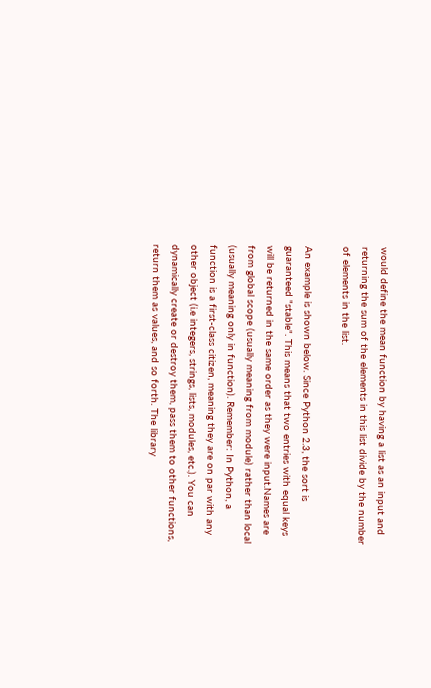would define the mean function by having a list as an input and returning the sum of the elements in this list divide by the number of elements in the list.

An example is shown below. Since Python 2.3, the sort is guaranteed "stable". This means that two entries with equal keys will be returned in the same order as they were input.Names are from global scope (usually meaning from module) rather than local (usually meaning only in function). Remember: In Python, a function is a first-class citizen, meaning they are on par with any other object (i.e integers, strings, lists, modules, etc.). You can dynamically create or destroy them, pass them to other functions, return them as values, and so forth. The library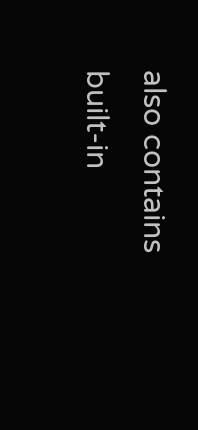also contains built-in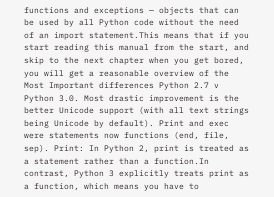functions and exceptions — objects that can be used by all Python code without the need of an import statement.This means that if you start reading this manual from the start, and skip to the next chapter when you get bored, you will get a reasonable overview of the Most Important differences Python 2.7 v Python 3.0. Most drastic improvement is the better Unicode support (with all text strings being Unicode by default). Print and exec were statements now functions (end, file, sep). Print: In Python 2, print is treated as a statement rather than a function.In contrast, Python 3 explicitly treats print as a function, which means you have to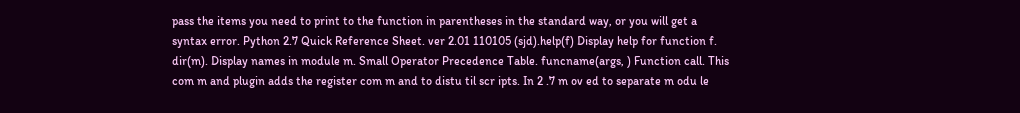pass the items you need to print to the function in parentheses in the standard way, or you will get a syntax error. Python 2.7 Quick Reference Sheet. ver 2.01 110105 (sjd).help(f) Display help for function f. dir(m). Display names in module m. Small Operator Precedence Table. funcname(args, ) Function call. This com m and plugin adds the register com m and to distu til scr ipts. In 2 .7 m ov ed to separate m odu le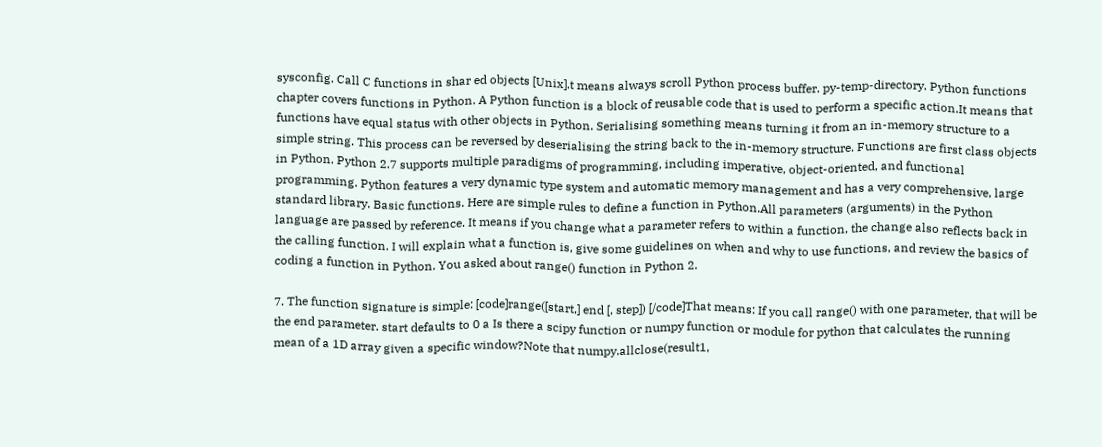sysconfig. Call C functions in shar ed objects [Unix].t means always scroll Python process buffer. py-temp-directory. Python functions chapter covers functions in Python. A Python function is a block of reusable code that is used to perform a specific action.It means that functions have equal status with other objects in Python. Serialising something means turning it from an in-memory structure to a simple string. This process can be reversed by deserialising the string back to the in-memory structure. Functions are first class objects in Python. Python 2.7 supports multiple paradigms of programming, including imperative, object-oriented, and functional programming. Python features a very dynamic type system and automatic memory management and has a very comprehensive, large standard library. Basic functions. Here are simple rules to define a function in Python.All parameters (arguments) in the Python language are passed by reference. It means if you change what a parameter refers to within a function, the change also reflects back in the calling function. I will explain what a function is, give some guidelines on when and why to use functions, and review the basics of coding a function in Python. You asked about range() function in Python 2.

7. The function signature is simple: [code]range([start,] end [, step]) [/code]That means: If you call range() with one parameter, that will be the end parameter. start defaults to 0 a Is there a scipy function or numpy function or module for python that calculates the running mean of a 1D array given a specific window?Note that numpy.allclose(result1,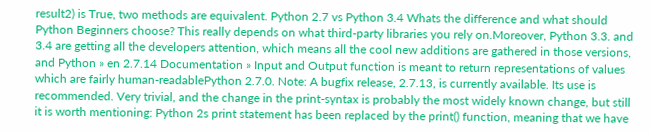result2) is True, two methods are equivalent. Python 2.7 vs Python 3.4 Whats the difference and what should Python Beginners choose? This really depends on what third-party libraries you rely on.Moreover, Python 3.3. and 3.4 are getting all the developers attention, which means all the cool new additions are gathered in those versions, and Python » en 2.7.14 Documentation » Input and Output function is meant to return representations of values which are fairly human-readablePython 2.7.0. Note: A bugfix release, 2.7.13, is currently available. Its use is recommended. Very trivial, and the change in the print-syntax is probably the most widely known change, but still it is worth mentioning: Python 2s print statement has been replaced by the print() function, meaning that we have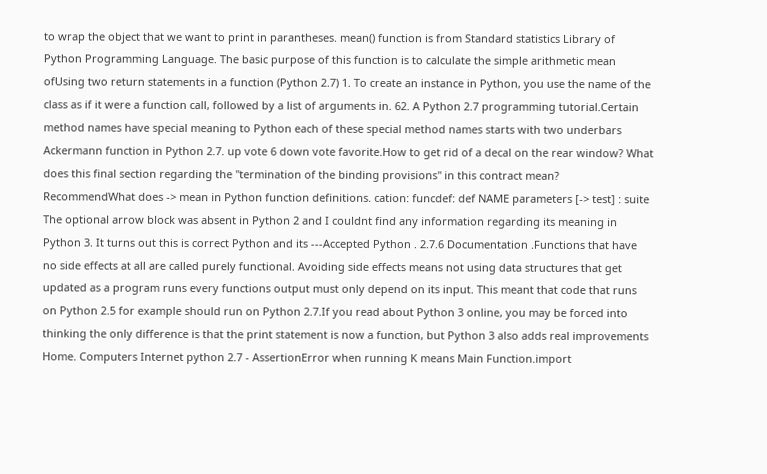to wrap the object that we want to print in parantheses. mean() function is from Standard statistics Library of Python Programming Language. The basic purpose of this function is to calculate the simple arithmetic mean ofUsing two return statements in a function (Python 2.7) 1. To create an instance in Python, you use the name of the class as if it were a function call, followed by a list of arguments in. 62. A Python 2.7 programming tutorial.Certain method names have special meaning to Python each of these special method names starts with two underbars Ackermann function in Python 2.7. up vote 6 down vote favorite.How to get rid of a decal on the rear window? What does this final section regarding the "termination of the binding provisions" in this contract mean? RecommendWhat does -> mean in Python function definitions. cation: funcdef: def NAME parameters [-> test] : suite The optional arrow block was absent in Python 2 and I couldnt find any information regarding its meaning in Python 3. It turns out this is correct Python and its ---Accepted Python . 2.7.6 Documentation .Functions that have no side effects at all are called purely functional. Avoiding side effects means not using data structures that get updated as a program runs every functions output must only depend on its input. This meant that code that runs on Python 2.5 for example should run on Python 2.7.If you read about Python 3 online, you may be forced into thinking the only difference is that the print statement is now a function, but Python 3 also adds real improvements Home. Computers Internet python 2.7 - AssertionError when running K means Main Function.import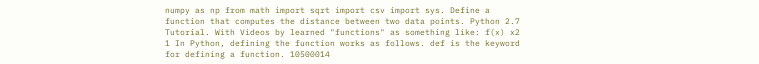numpy as np from math import sqrt import csv import sys. Define a function that computes the distance between two data points. Python 2.7 Tutorial. With Videos by learned "functions" as something like: f(x) x2 1 In Python, defining the function works as follows. def is the keyword for defining a function. 10500014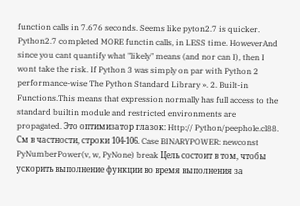function calls in 7.676 seconds. Seems like pyton2.7 is quicker. Python2.7 completed MORE functin calls, in LESS time. HoweverAnd since you cant quantify what "likely" means (and nor can I), then I wont take the risk. If Python 3 was simply on par with Python 2 performance-wise The Python Standard Library ». 2. Built-in Functions.This means that expression normally has full access to the standard builtin module and restricted environments are propagated. Это оптимизатор глазок: Http:// Python/peephole.cl88. См в частности, строки 104-106. Case BINARYPOWER: newconst PyNumberPower(v, w, PyNone) break Цель состоит в том, чтобы ускорить выполнение функции во время выполнения за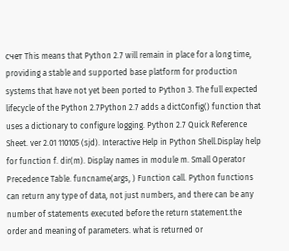счет This means that Python 2.7 will remain in place for a long time, providing a stable and supported base platform for production systems that have not yet been ported to Python 3. The full expected lifecycle of the Python 2.7Python 2.7 adds a dictConfig() function that uses a dictionary to configure logging. Python 2.7 Quick Reference Sheet. ver 2.01 110105 (sjd). Interactive Help in Python Shell.Display help for function f. dir(m). Display names in module m. Small Operator Precedence Table. funcname(args, ) Function call. Python functions can return any type of data, not just numbers, and there can be any number of statements executed before the return statement.the order and meaning of parameters. what is returned or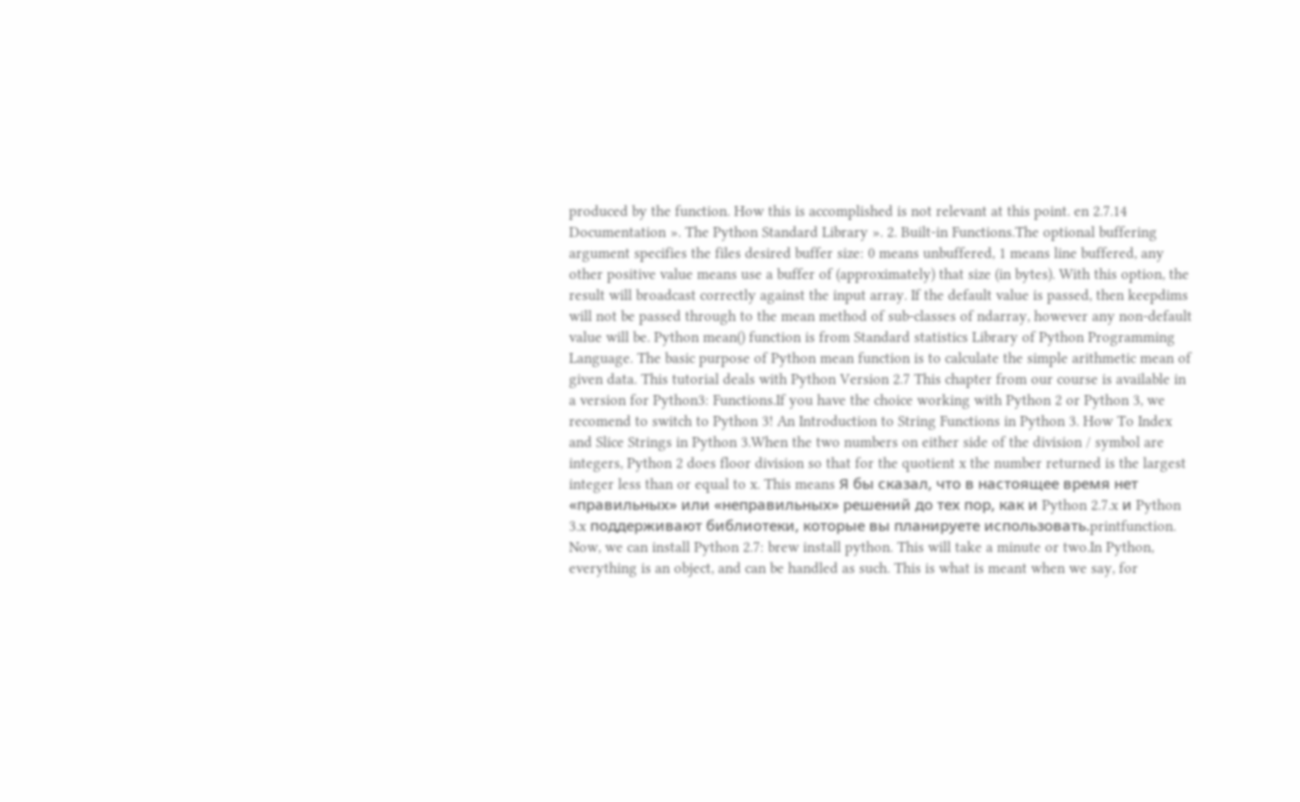produced by the function. How this is accomplished is not relevant at this point. en 2.7.14 Documentation ». The Python Standard Library ». 2. Built-in Functions.The optional buffering argument specifies the files desired buffer size: 0 means unbuffered, 1 means line buffered, any other positive value means use a buffer of (approximately) that size (in bytes). With this option, the result will broadcast correctly against the input array. If the default value is passed, then keepdims will not be passed through to the mean method of sub-classes of ndarray, however any non-default value will be. Python mean() function is from Standard statistics Library of Python Programming Language. The basic purpose of Python mean function is to calculate the simple arithmetic mean of given data. This tutorial deals with Python Version 2.7 This chapter from our course is available in a version for Python3: Functions.If you have the choice working with Python 2 or Python 3, we recomend to switch to Python 3! An Introduction to String Functions in Python 3. How To Index and Slice Strings in Python 3.When the two numbers on either side of the division / symbol are integers, Python 2 does floor division so that for the quotient x the number returned is the largest integer less than or equal to x. This means Я бы сказал, что в настоящее время нет «правильных» или «неправильных» решений до тех пор, как и Python 2.7.x и Python 3.x поддерживают библиотеки, которые вы планируете использовать.printfunction. Now, we can install Python 2.7: brew install python. This will take a minute or two.In Python, everything is an object, and can be handled as such. This is what is meant when we say, for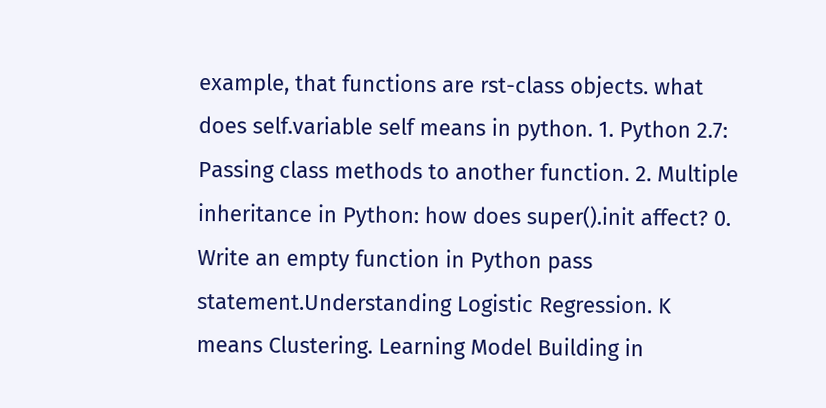example, that functions are rst-class objects. what does self.variable self means in python. 1. Python 2.7: Passing class methods to another function. 2. Multiple inheritance in Python: how does super().init affect? 0. Write an empty function in Python pass statement.Understanding Logistic Regression. K means Clustering. Learning Model Building in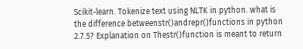Scikit-learn. Tokenize text using NLTK in python. what is the difference betweenstr()andrepr()functions in python 2.7.5? Explanation on Thestr()function is meant to return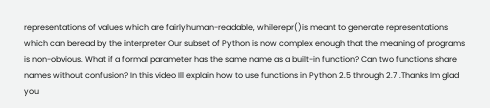representations of values which are fairlyhuman-readable, whilerepr()is meant to generate representations which can beread by the interpreter Our subset of Python is now complex enough that the meaning of programs is non-obvious. What if a formal parameter has the same name as a built-in function? Can two functions share names without confusion? In this video Ill explain how to use functions in Python 2.5 through 2.7 .Thanks Im glad you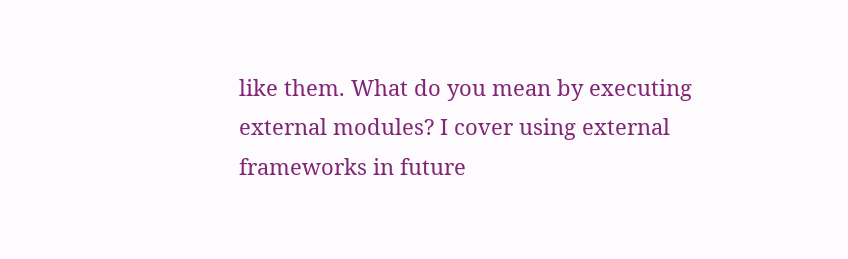like them. What do you mean by executing external modules? I cover using external frameworks in future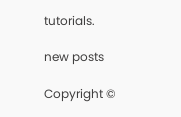tutorials.

new posts

Copyright ©